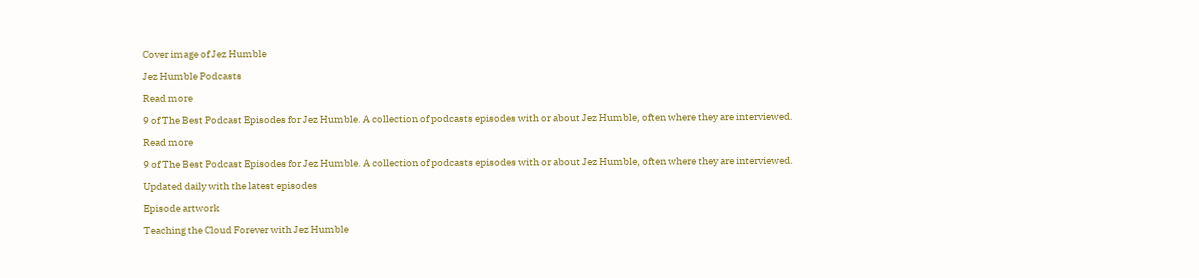Cover image of Jez Humble

Jez Humble Podcasts

Read more

9 of The Best Podcast Episodes for Jez Humble. A collection of podcasts episodes with or about Jez Humble, often where they are interviewed.

Read more

9 of The Best Podcast Episodes for Jez Humble. A collection of podcasts episodes with or about Jez Humble, often where they are interviewed.

Updated daily with the latest episodes

Episode artwork

Teaching the Cloud Forever with Jez Humble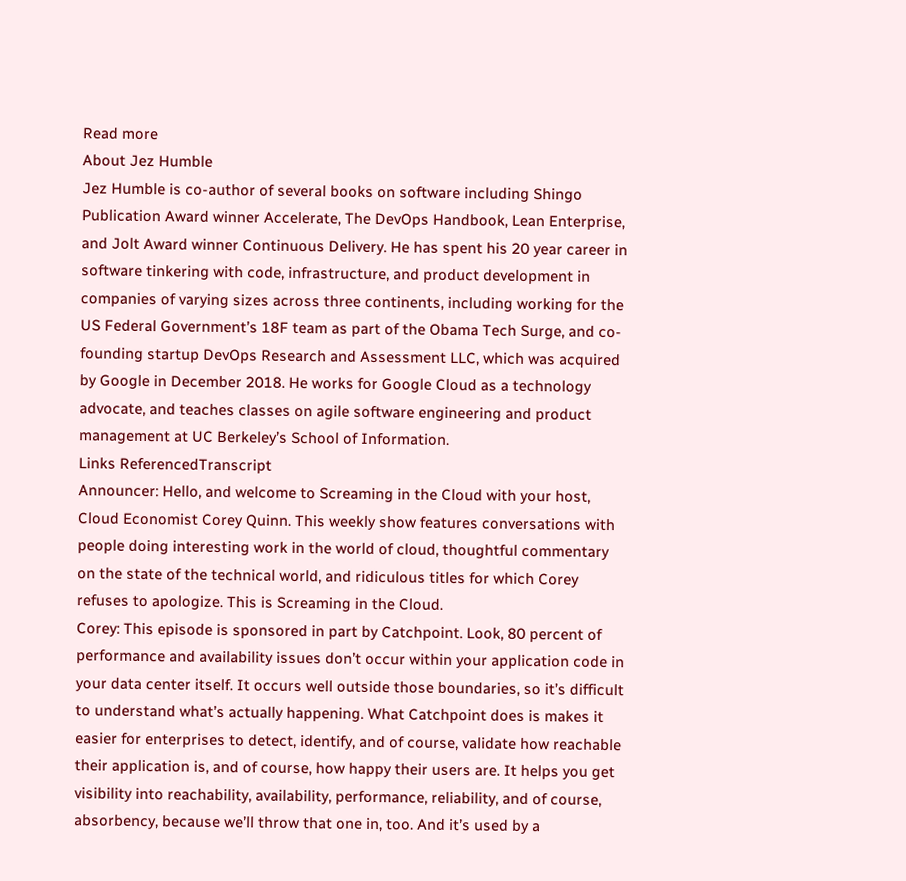Read more
About Jez Humble
Jez Humble is co-author of several books on software including Shingo Publication Award winner Accelerate, The DevOps Handbook, Lean Enterprise, and Jolt Award winner Continuous Delivery. He has spent his 20 year career in software tinkering with code, infrastructure, and product development in companies of varying sizes across three continents, including working for the US Federal Government’s 18F team as part of the Obama Tech Surge, and co-founding startup DevOps Research and Assessment LLC, which was acquired by Google in December 2018. He works for Google Cloud as a technology advocate, and teaches classes on agile software engineering and product management at UC Berkeley’s School of Information.
Links ReferencedTranscript
Announcer: Hello, and welcome to Screaming in the Cloud with your host, Cloud Economist Corey Quinn. This weekly show features conversations with people doing interesting work in the world of cloud, thoughtful commentary on the state of the technical world, and ridiculous titles for which Corey refuses to apologize. This is Screaming in the Cloud.
Corey: This episode is sponsored in part by Catchpoint. Look, 80 percent of performance and availability issues don’t occur within your application code in your data center itself. It occurs well outside those boundaries, so it’s difficult to understand what’s actually happening. What Catchpoint does is makes it easier for enterprises to detect, identify, and of course, validate how reachable their application is, and of course, how happy their users are. It helps you get visibility into reachability, availability, performance, reliability, and of course, absorbency, because we’ll throw that one in, too. And it’s used by a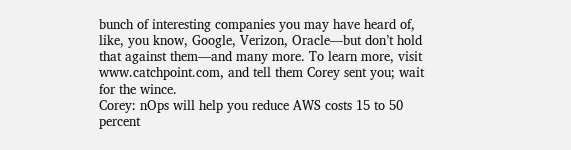bunch of interesting companies you may have heard of, like, you know, Google, Verizon, Oracle—but don’t hold that against them—and many more. To learn more, visit www.catchpoint.com, and tell them Corey sent you; wait for the wince.
Corey: nOps will help you reduce AWS costs 15 to 50 percent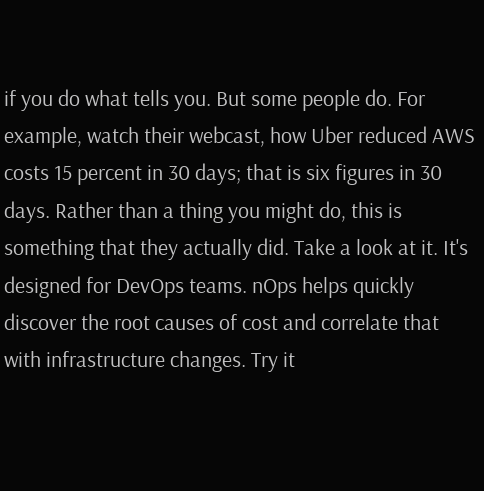if you do what tells you. But some people do. For example, watch their webcast, how Uber reduced AWS costs 15 percent in 30 days; that is six figures in 30 days. Rather than a thing you might do, this is something that they actually did. Take a look at it. It's designed for DevOps teams. nOps helps quickly discover the root causes of cost and correlate that with infrastructure changes. Try it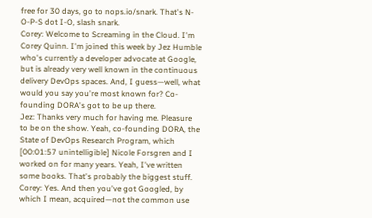free for 30 days, go to nops.io/snark. That's N-O-P-S dot I-O, slash snark.
Corey: Welcome to Screaming in the Cloud. I'm Corey Quinn. I'm joined this week by Jez Humble who's currently a developer advocate at Google, but is already very well known in the continuous delivery DevOps spaces. And, I guess—well, what would you say you're most known for? Co-founding DORA's got to be up there.
Jez: Thanks very much for having me. Pleasure to be on the show. Yeah, co-founding DORA, the State of DevOps Research Program, which [00:01:57 unintelligible] Nicole Forsgren and I worked on for many years. Yeah, I've written some books. That's probably the biggest stuff.
Corey: Yes. And then you've got Googled, by which I mean, acquired—not the common use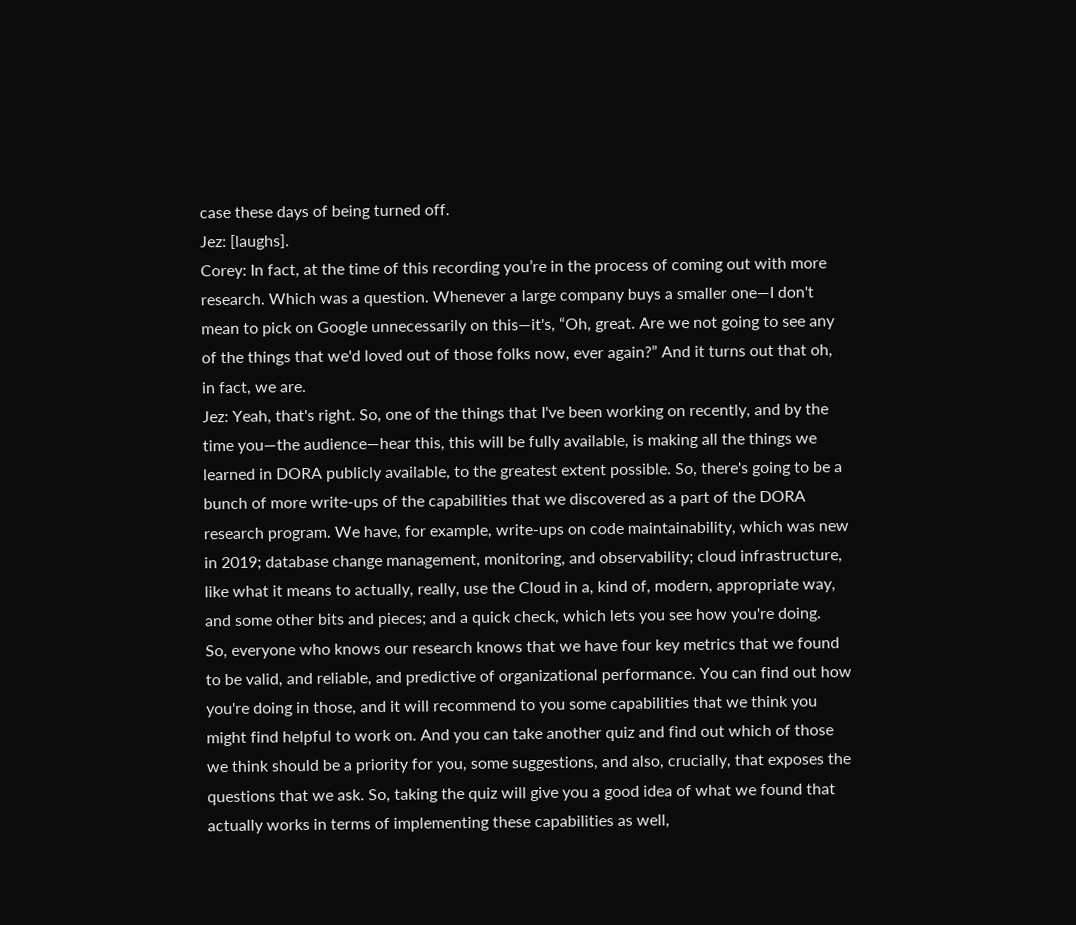case these days of being turned off.
Jez: [laughs].
Corey: In fact, at the time of this recording you’re in the process of coming out with more research. Which was a question. Whenever a large company buys a smaller one—I don't mean to pick on Google unnecessarily on this—it's, “Oh, great. Are we not going to see any of the things that we'd loved out of those folks now, ever again?” And it turns out that oh, in fact, we are.
Jez: Yeah, that's right. So, one of the things that I've been working on recently, and by the time you—the audience—hear this, this will be fully available, is making all the things we learned in DORA publicly available, to the greatest extent possible. So, there's going to be a bunch of more write-ups of the capabilities that we discovered as a part of the DORA research program. We have, for example, write-ups on code maintainability, which was new in 2019; database change management, monitoring, and observability; cloud infrastructure, like what it means to actually, really, use the Cloud in a, kind of, modern, appropriate way, and some other bits and pieces; and a quick check, which lets you see how you're doing.
So, everyone who knows our research knows that we have four key metrics that we found to be valid, and reliable, and predictive of organizational performance. You can find out how you're doing in those, and it will recommend to you some capabilities that we think you might find helpful to work on. And you can take another quiz and find out which of those we think should be a priority for you, some suggestions, and also, crucially, that exposes the questions that we ask. So, taking the quiz will give you a good idea of what we found that actually works in terms of implementing these capabilities as well,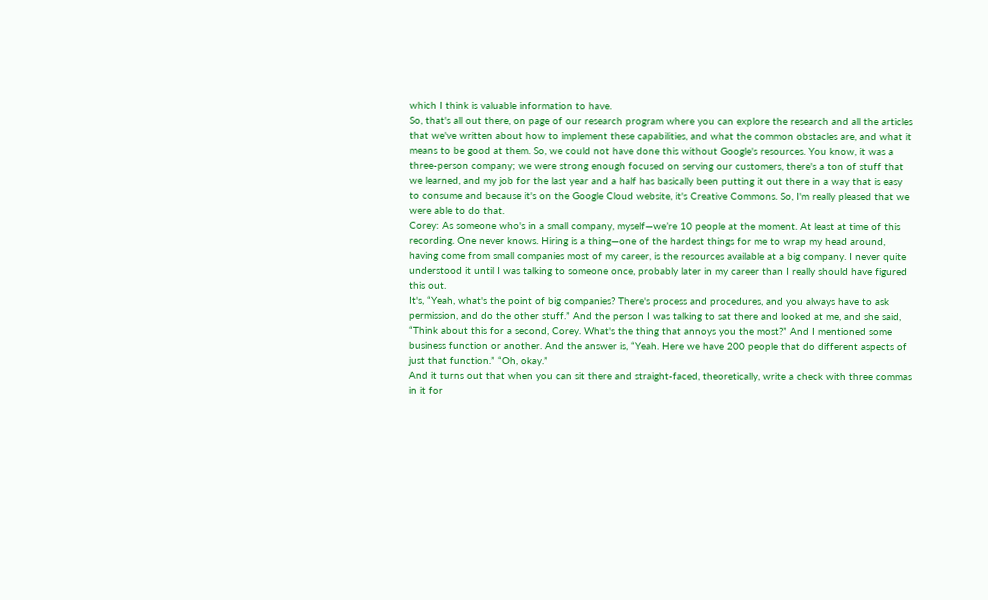which I think is valuable information to have.
So, that's all out there, on page of our research program where you can explore the research and all the articles that we've written about how to implement these capabilities, and what the common obstacles are, and what it means to be good at them. So, we could not have done this without Google's resources. You know, it was a three-person company; we were strong enough focused on serving our customers, there's a ton of stuff that we learned, and my job for the last year and a half has basically been putting it out there in a way that is easy to consume and because it's on the Google Cloud website, it's Creative Commons. So, I'm really pleased that we were able to do that.
Corey: As someone who's in a small company, myself—we’re 10 people at the moment. At least at time of this recording. One never knows. Hiring is a thing—one of the hardest things for me to wrap my head around, having come from small companies most of my career, is the resources available at a big company. I never quite understood it until I was talking to someone once, probably later in my career than I really should have figured this out.
It's, “Yeah, what's the point of big companies? There's process and procedures, and you always have to ask permission, and do the other stuff.” And the person I was talking to sat there and looked at me, and she said, “Think about this for a second, Corey. What's the thing that annoys you the most?” And I mentioned some business function or another. And the answer is, “Yeah. Here we have 200 people that do different aspects of just that function.” “Oh, okay.”
And it turns out that when you can sit there and straight-faced, theoretically, write a check with three commas in it for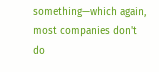something—which again, most companies don't do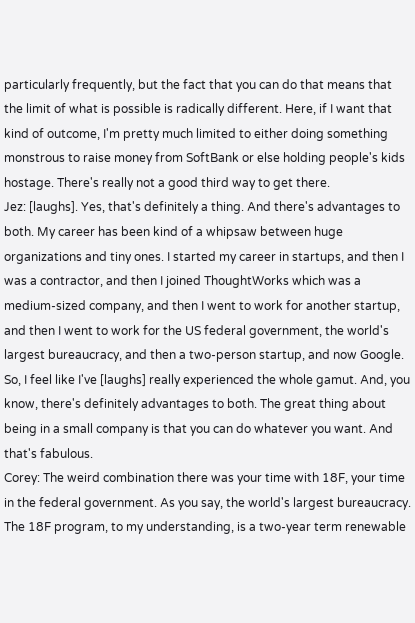particularly frequently, but the fact that you can do that means that the limit of what is possible is radically different. Here, if I want that kind of outcome, I'm pretty much limited to either doing something monstrous to raise money from SoftBank or else holding people's kids hostage. There's really not a good third way to get there.
Jez: [laughs]. Yes, that's definitely a thing. And there's advantages to both. My career has been kind of a whipsaw between huge organizations and tiny ones. I started my career in startups, and then I was a contractor, and then I joined ThoughtWorks which was a medium-sized company, and then I went to work for another startup, and then I went to work for the US federal government, the world's largest bureaucracy, and then a two-person startup, and now Google. So, I feel like I've [laughs] really experienced the whole gamut. And, you know, there's definitely advantages to both. The great thing about being in a small company is that you can do whatever you want. And that's fabulous.
Corey: The weird combination there was your time with 18F, your time in the federal government. As you say, the world's largest bureaucracy. The 18F program, to my understanding, is a two-year term renewable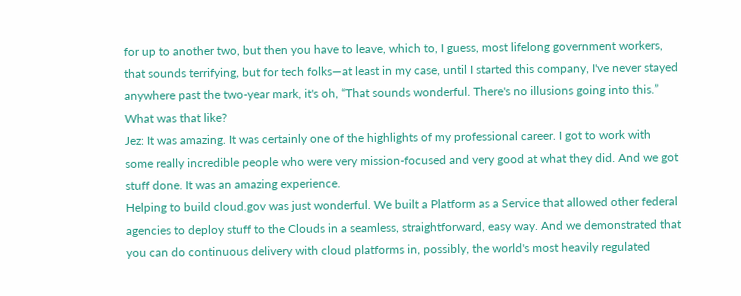for up to another two, but then you have to leave, which to, I guess, most lifelong government workers, that sounds terrifying, but for tech folks—at least in my case, until I started this company, I've never stayed anywhere past the two-year mark, it's oh, “That sounds wonderful. There's no illusions going into this.” What was that like?
Jez: It was amazing. It was certainly one of the highlights of my professional career. I got to work with some really incredible people who were very mission-focused and very good at what they did. And we got stuff done. It was an amazing experience.
Helping to build cloud.gov was just wonderful. We built a Platform as a Service that allowed other federal agencies to deploy stuff to the Clouds in a seamless, straightforward, easy way. And we demonstrated that you can do continuous delivery with cloud platforms in, possibly, the world's most heavily regulated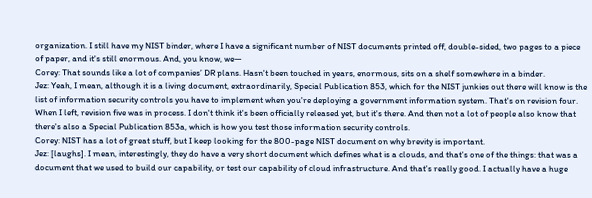organization. I still have my NIST binder, where I have a significant number of NIST documents printed off, double-sided, two pages to a piece of paper, and it's still enormous. And, you know, we—
Corey: That sounds like a lot of companies’ DR plans. Hasn't been touched in years, enormous, sits on a shelf somewhere in a binder.
Jez: Yeah, I mean, although it is a living document, extraordinarily, Special Publication 853, which for the NIST junkies out there will know is the list of information security controls you have to implement when you're deploying a government information system. That's on revision four. When I left, revision five was in process. I don't think it's been officially released yet, but it's there. And then not a lot of people also know that there's also a Special Publication 853a, which is how you test those information security controls.
Corey: NIST has a lot of great stuff, but I keep looking for the 800-page NIST document on why brevity is important.
Jez: [laughs]. I mean, interestingly, they do have a very short document which defines what is a clouds, and that's one of the things: that was a document that we used to build our capability, or test our capability of cloud infrastructure. And that's really good. I actually have a huge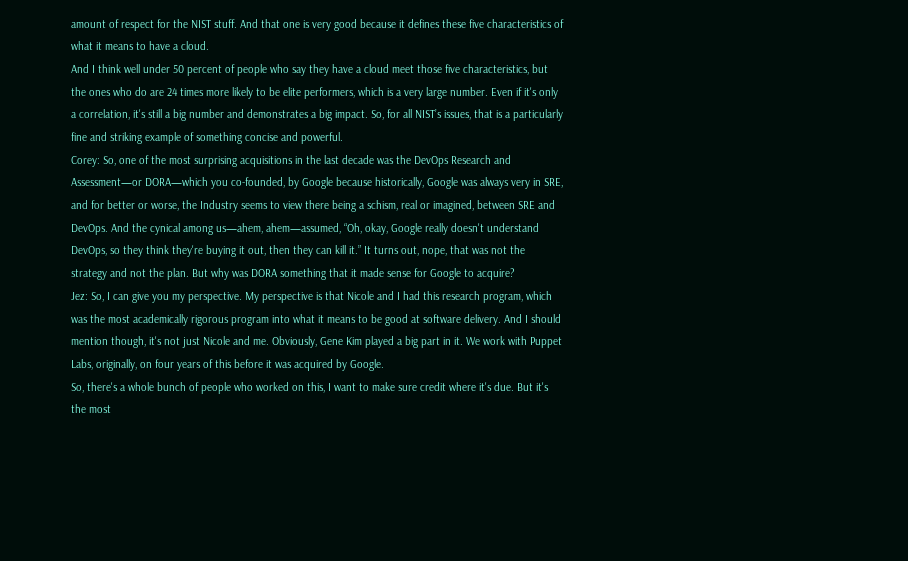amount of respect for the NIST stuff. And that one is very good because it defines these five characteristics of what it means to have a cloud.
And I think well under 50 percent of people who say they have a cloud meet those five characteristics, but the ones who do are 24 times more likely to be elite performers, which is a very large number. Even if it's only a correlation, it's still a big number and demonstrates a big impact. So, for all NIST’s issues, that is a particularly fine and striking example of something concise and powerful.
Corey: So, one of the most surprising acquisitions in the last decade was the DevOps Research and Assessment—or DORA—which you co-founded, by Google because historically, Google was always very in SRE, and for better or worse, the Industry seems to view there being a schism, real or imagined, between SRE and DevOps. And the cynical among us—ahem, ahem—assumed, “Oh, okay, Google really doesn't understand DevOps, so they think they're buying it out, then they can kill it.” It turns out, nope, that was not the strategy and not the plan. But why was DORA something that it made sense for Google to acquire?
Jez: So, I can give you my perspective. My perspective is that Nicole and I had this research program, which was the most academically rigorous program into what it means to be good at software delivery. And I should mention though, it's not just Nicole and me. Obviously, Gene Kim played a big part in it. We work with Puppet Labs, originally, on four years of this before it was acquired by Google.
So, there's a whole bunch of people who worked on this, I want to make sure credit where it's due. But it's the most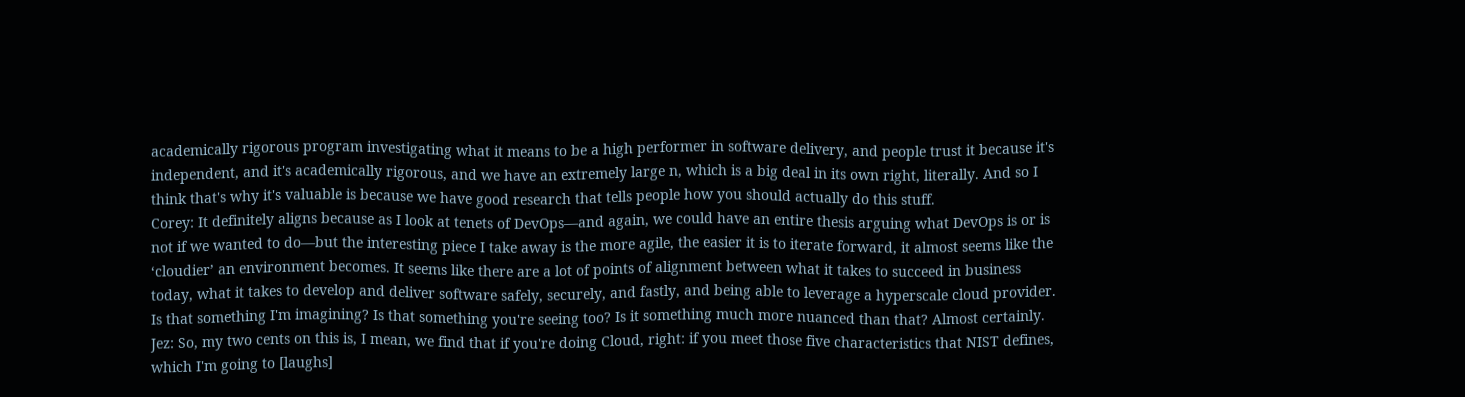academically rigorous program investigating what it means to be a high performer in software delivery, and people trust it because it's independent, and it's academically rigorous, and we have an extremely large n, which is a big deal in its own right, literally. And so I think that's why it's valuable is because we have good research that tells people how you should actually do this stuff.
Corey: It definitely aligns because as I look at tenets of DevOps—and again, we could have an entire thesis arguing what DevOps is or is not if we wanted to do—but the interesting piece I take away is the more agile, the easier it is to iterate forward, it almost seems like the ‘cloudier’ an environment becomes. It seems like there are a lot of points of alignment between what it takes to succeed in business today, what it takes to develop and deliver software safely, securely, and fastly, and being able to leverage a hyperscale cloud provider. Is that something I'm imagining? Is that something you're seeing too? Is it something much more nuanced than that? Almost certainly.
Jez: So, my two cents on this is, I mean, we find that if you're doing Cloud, right: if you meet those five characteristics that NIST defines, which I'm going to [laughs]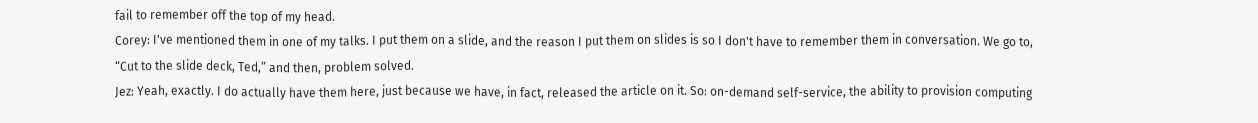fail to remember off the top of my head.
Corey: I've mentioned them in one of my talks. I put them on a slide, and the reason I put them on slides is so I don't have to remember them in conversation. We go to, “Cut to the slide deck, Ted,” and then, problem solved.
Jez: Yeah, exactly. I do actually have them here, just because we have, in fact, released the article on it. So: on-demand self-service, the ability to provision computing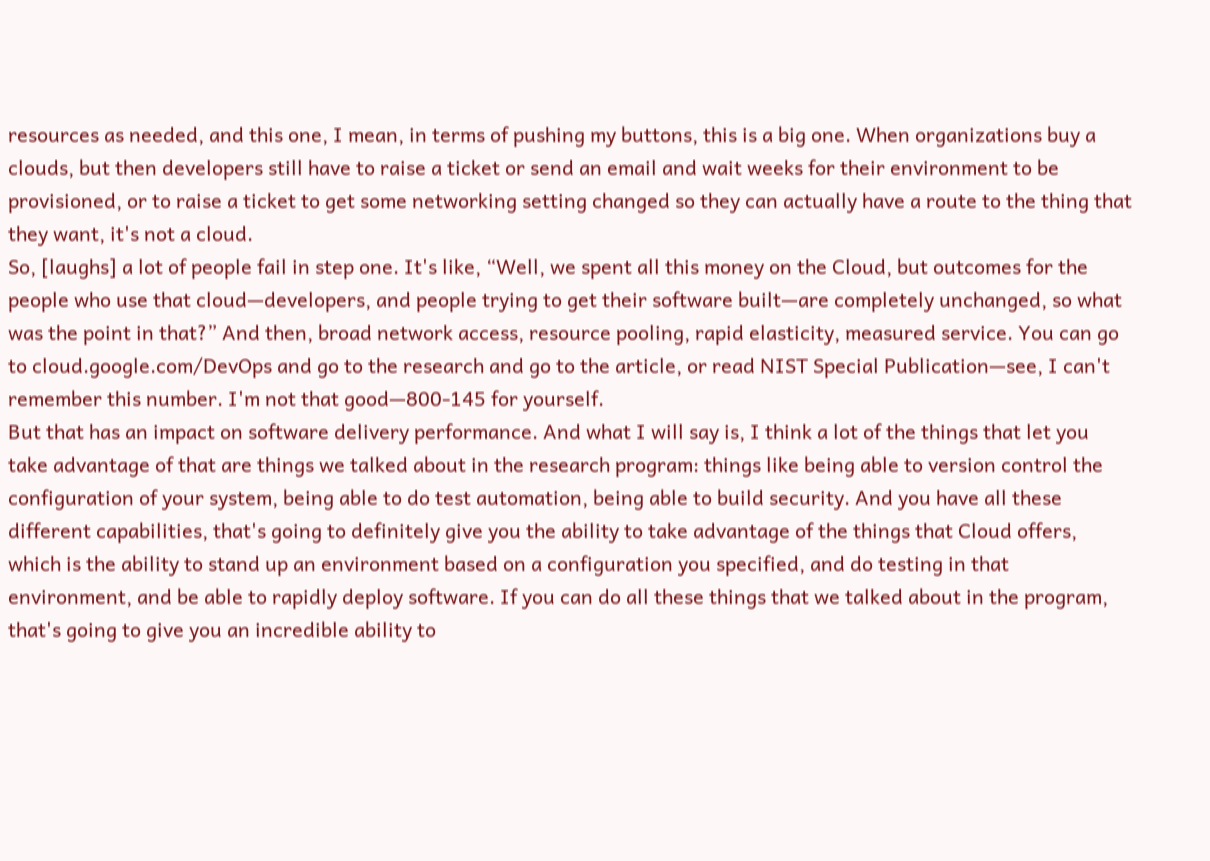resources as needed, and this one, I mean, in terms of pushing my buttons, this is a big one. When organizations buy a clouds, but then developers still have to raise a ticket or send an email and wait weeks for their environment to be provisioned, or to raise a ticket to get some networking setting changed so they can actually have a route to the thing that they want, it's not a cloud.
So, [laughs] a lot of people fail in step one. It's like, “Well, we spent all this money on the Cloud, but outcomes for the people who use that cloud—developers, and people trying to get their software built—are completely unchanged, so what was the point in that?” And then, broad network access, resource pooling, rapid elasticity, measured service. You can go to cloud.google.com/DevOps and go to the research and go to the article, or read NIST Special Publication—see, I can't remember this number. I'm not that good—800-145 for yourself.
But that has an impact on software delivery performance. And what I will say is, I think a lot of the things that let you take advantage of that are things we talked about in the research program: things like being able to version control the configuration of your system, being able to do test automation, being able to build security. And you have all these different capabilities, that's going to definitely give you the ability to take advantage of the things that Cloud offers, which is the ability to stand up an environment based on a configuration you specified, and do testing in that environment, and be able to rapidly deploy software. If you can do all these things that we talked about in the program, that's going to give you an incredible ability to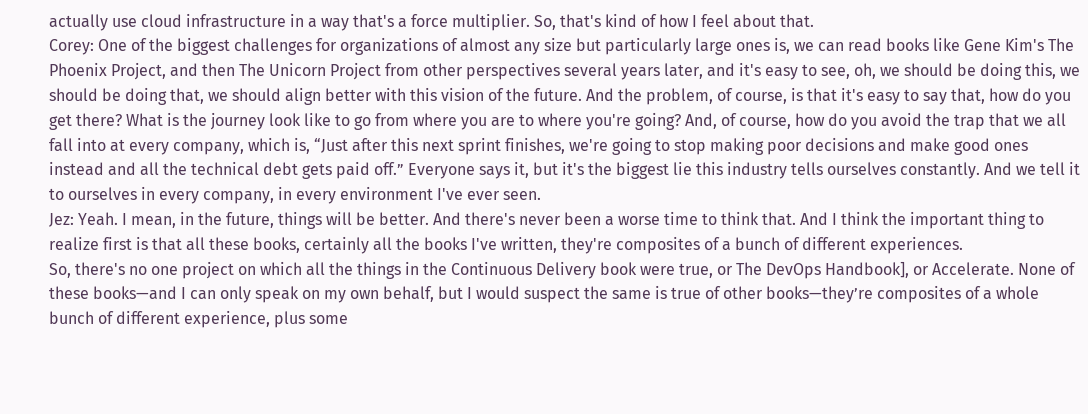actually use cloud infrastructure in a way that's a force multiplier. So, that's kind of how I feel about that.
Corey: One of the biggest challenges for organizations of almost any size but particularly large ones is, we can read books like Gene Kim's The Phoenix Project, and then The Unicorn Project from other perspectives several years later, and it's easy to see, oh, we should be doing this, we should be doing that, we should align better with this vision of the future. And the problem, of course, is that it's easy to say that, how do you get there? What is the journey look like to go from where you are to where you're going? And, of course, how do you avoid the trap that we all fall into at every company, which is, “Just after this next sprint finishes, we're going to stop making poor decisions and make good ones instead and all the technical debt gets paid off.” Everyone says it, but it's the biggest lie this industry tells ourselves constantly. And we tell it to ourselves in every company, in every environment I've ever seen.
Jez: Yeah. I mean, in the future, things will be better. And there's never been a worse time to think that. And I think the important thing to realize first is that all these books, certainly all the books I've written, they're composites of a bunch of different experiences.
So, there's no one project on which all the things in the Continuous Delivery book were true, or The DevOps Handbook], or Accelerate. None of these books—and I can only speak on my own behalf, but I would suspect the same is true of other books—they’re composites of a whole bunch of different experience, plus some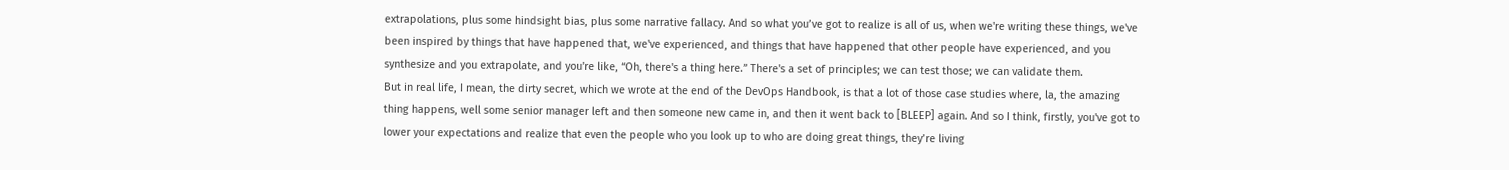extrapolations, plus some hindsight bias, plus some narrative fallacy. And so what you’ve got to realize is all of us, when we're writing these things, we've been inspired by things that have happened that, we've experienced, and things that have happened that other people have experienced, and you synthesize and you extrapolate, and you're like, “Oh, there's a thing here.” There's a set of principles; we can test those; we can validate them.
But in real life, I mean, the dirty secret, which we wrote at the end of the DevOps Handbook, is that a lot of those case studies where, la, the amazing thing happens, well some senior manager left and then someone new came in, and then it went back to [BLEEP] again. And so I think, firstly, you've got to lower your expectations and realize that even the people who you look up to who are doing great things, they’re living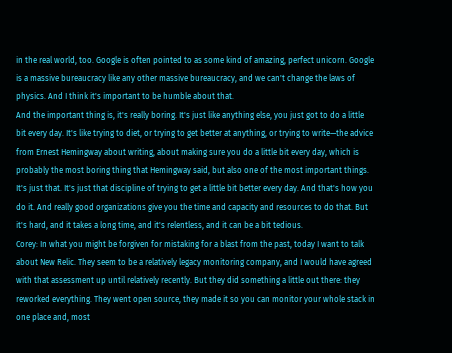in the real world, too. Google is often pointed to as some kind of amazing, perfect unicorn. Google is a massive bureaucracy like any other massive bureaucracy, and we can't change the laws of physics. And I think it's important to be humble about that.
And the important thing is, it's really boring. It's just like anything else, you just got to do a little bit every day. It's like trying to diet, or trying to get better at anything, or trying to write—the advice from Ernest Hemingway about writing, about making sure you do a little bit every day, which is probably the most boring thing that Hemingway said, but also one of the most important things. It's just that. It's just that discipline of trying to get a little bit better every day. And that's how you do it. And really good organizations give you the time and capacity and resources to do that. But it's hard, and it takes a long time, and it's relentless, and it can be a bit tedious.
Corey: In what you might be forgiven for mistaking for a blast from the past, today I want to talk about New Relic. They seem to be a relatively legacy monitoring company, and I would have agreed with that assessment up until relatively recently. But they did something a little out there: they reworked everything. They went open source, they made it so you can monitor your whole stack in one place and, most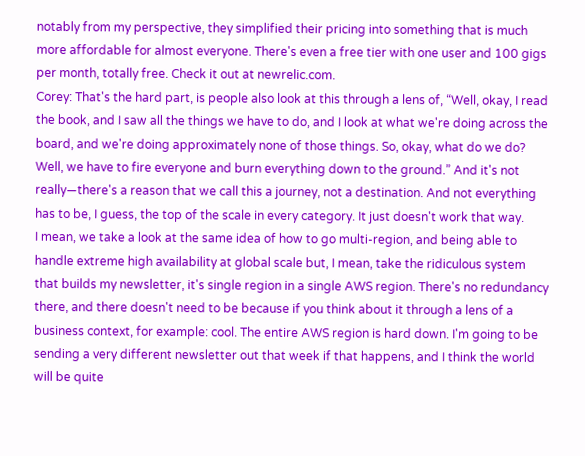notably from my perspective, they simplified their pricing into something that is much more affordable for almost everyone. There's even a free tier with one user and 100 gigs per month, totally free. Check it out at newrelic.com.
Corey: That's the hard part, is people also look at this through a lens of, “Well, okay, I read the book, and I saw all the things we have to do, and I look at what we're doing across the board, and we're doing approximately none of those things. So, okay, what do we do? Well, we have to fire everyone and burn everything down to the ground.” And it's not really—there's a reason that we call this a journey, not a destination. And not everything has to be, I guess, the top of the scale in every category. It just doesn't work that way.
I mean, we take a look at the same idea of how to go multi-region, and being able to handle extreme high availability at global scale but, I mean, take the ridiculous system that builds my newsletter, it's single region in a single AWS region. There's no redundancy there, and there doesn't need to be because if you think about it through a lens of a business context, for example: cool. The entire AWS region is hard down. I'm going to be sending a very different newsletter out that week if that happens, and I think the world will be quite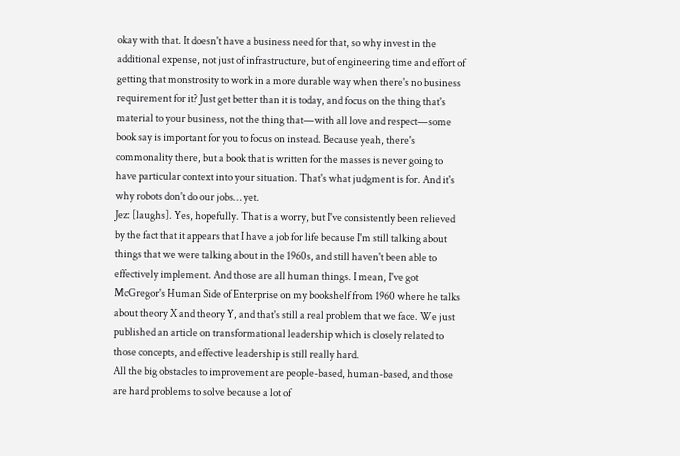okay with that. It doesn't have a business need for that, so why invest in the additional expense, not just of infrastructure, but of engineering time and effort of getting that monstrosity to work in a more durable way when there's no business requirement for it? Just get better than it is today, and focus on the thing that's material to your business, not the thing that—with all love and respect—some book say is important for you to focus on instead. Because yeah, there's commonality there, but a book that is written for the masses is never going to have particular context into your situation. That's what judgment is for. And it's why robots don't do our jobs… yet.
Jez: [laughs]. Yes, hopefully. That is a worry, but I've consistently been relieved by the fact that it appears that I have a job for life because I'm still talking about things that we were talking about in the 1960s, and still haven't been able to effectively implement. And those are all human things. I mean, I've got McGregor's Human Side of Enterprise on my bookshelf from 1960 where he talks about theory X and theory Y, and that's still a real problem that we face. We just published an article on transformational leadership which is closely related to those concepts, and effective leadership is still really hard.
All the big obstacles to improvement are people-based, human-based, and those are hard problems to solve because a lot of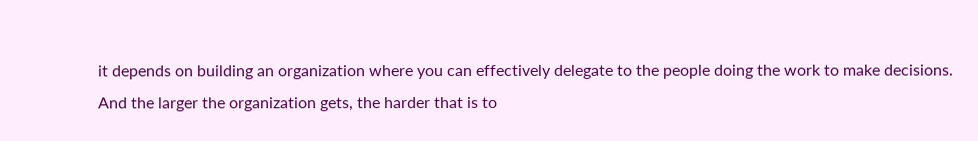it depends on building an organization where you can effectively delegate to the people doing the work to make decisions. And the larger the organization gets, the harder that is to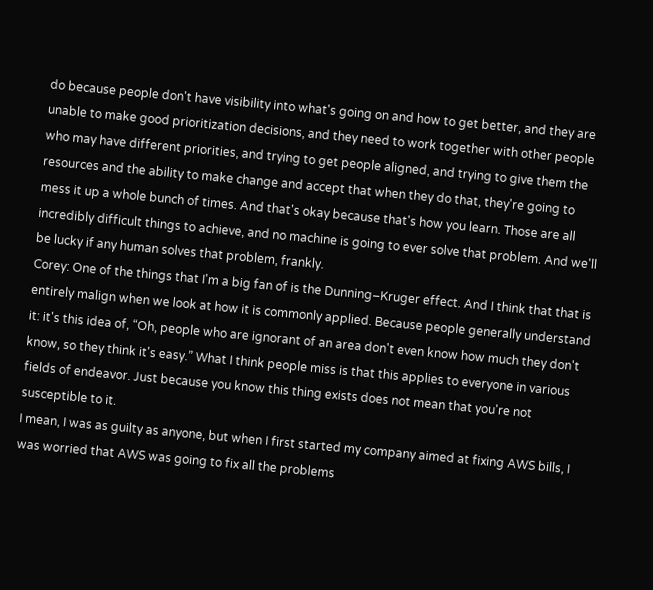do because people don't have visibility into what's going on and how to get better, and they are unable to make good prioritization decisions, and they need to work together with other people who may have different priorities, and trying to get people aligned, and trying to give them the resources and the ability to make change and accept that when they do that, they're going to mess it up a whole bunch of times. And that's okay because that's how you learn. Those are all incredibly difficult things to achieve, and no machine is going to ever solve that problem. And we'll be lucky if any human solves that problem, frankly.
Corey: One of the things that I'm a big fan of is the Dunning–Kruger effect. And I think that that is entirely malign when we look at how it is commonly applied. Because people generally understand it: it's this idea of, “Oh, people who are ignorant of an area don't even know how much they don't know, so they think it's easy.” What I think people miss is that this applies to everyone in various fields of endeavor. Just because you know this thing exists does not mean that you're not susceptible to it.
I mean, I was as guilty as anyone, but when I first started my company aimed at fixing AWS bills, I was worried that AWS was going to fix all the problems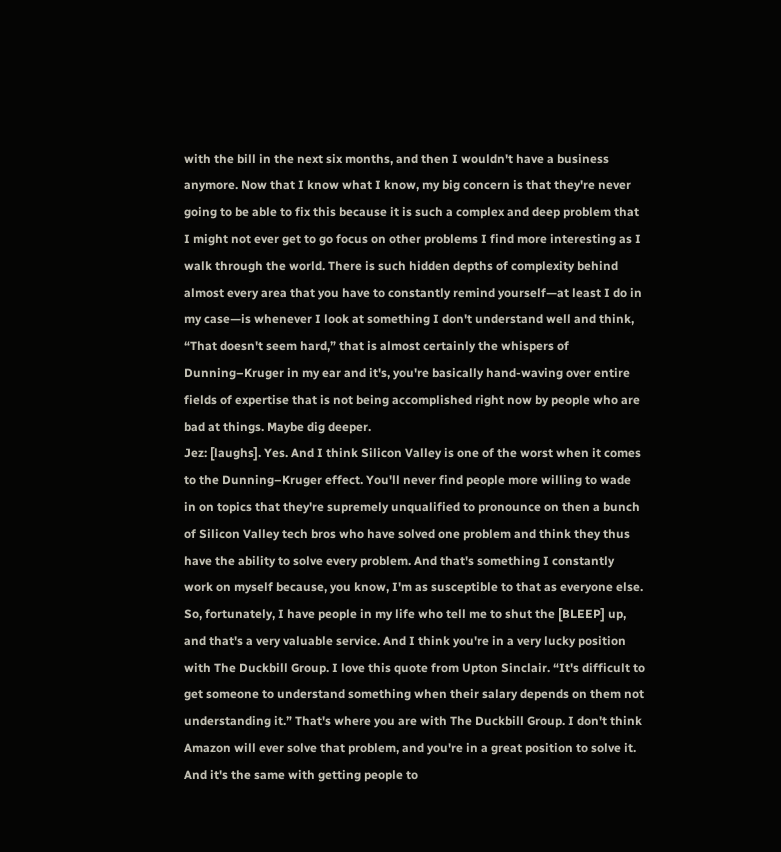with the bill in the next six months, and then I wouldn't have a business anymore. Now that I know what I know, my big concern is that they're never going to be able to fix this because it is such a complex and deep problem that I might not ever get to go focus on other problems I find more interesting as I walk through the world. There is such hidden depths of complexity behind almost every area that you have to constantly remind yourself—at least I do in my case—is whenever I look at something I don't understand well and think, “That doesn't seem hard,” that is almost certainly the whispers of Dunning–Kruger in my ear and it's, you're basically hand-waving over entire fields of expertise that is not being accomplished right now by people who are bad at things. Maybe dig deeper.
Jez: [laughs]. Yes. And I think Silicon Valley is one of the worst when it comes to the Dunning–Kruger effect. You'll never find people more willing to wade in on topics that they're supremely unqualified to pronounce on then a bunch of Silicon Valley tech bros who have solved one problem and think they thus have the ability to solve every problem. And that's something I constantly work on myself because, you know, I'm as susceptible to that as everyone else.
So, fortunately, I have people in my life who tell me to shut the [BLEEP] up, and that's a very valuable service. And I think you're in a very lucky position with The Duckbill Group. I love this quote from Upton Sinclair. “It's difficult to get someone to understand something when their salary depends on them not understanding it.” That's where you are with The Duckbill Group. I don't think Amazon will ever solve that problem, and you're in a great position to solve it. And it's the same with getting people to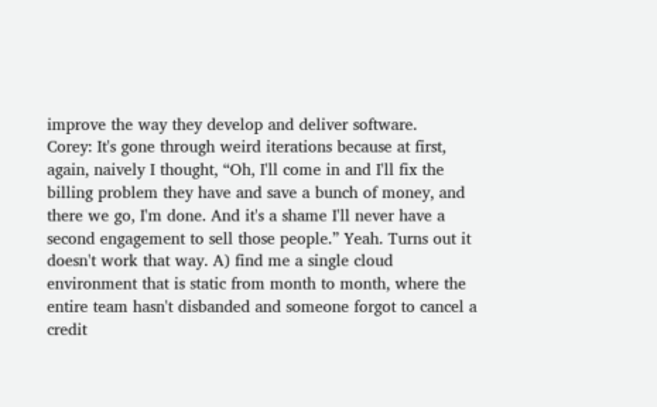improve the way they develop and deliver software.
Corey: It's gone through weird iterations because at first, again, naively I thought, “Oh, I'll come in and I'll fix the billing problem they have and save a bunch of money, and there we go, I'm done. And it's a shame I'll never have a second engagement to sell those people.” Yeah. Turns out it doesn't work that way. A) find me a single cloud environment that is static from month to month, where the entire team hasn't disbanded and someone forgot to cancel a credit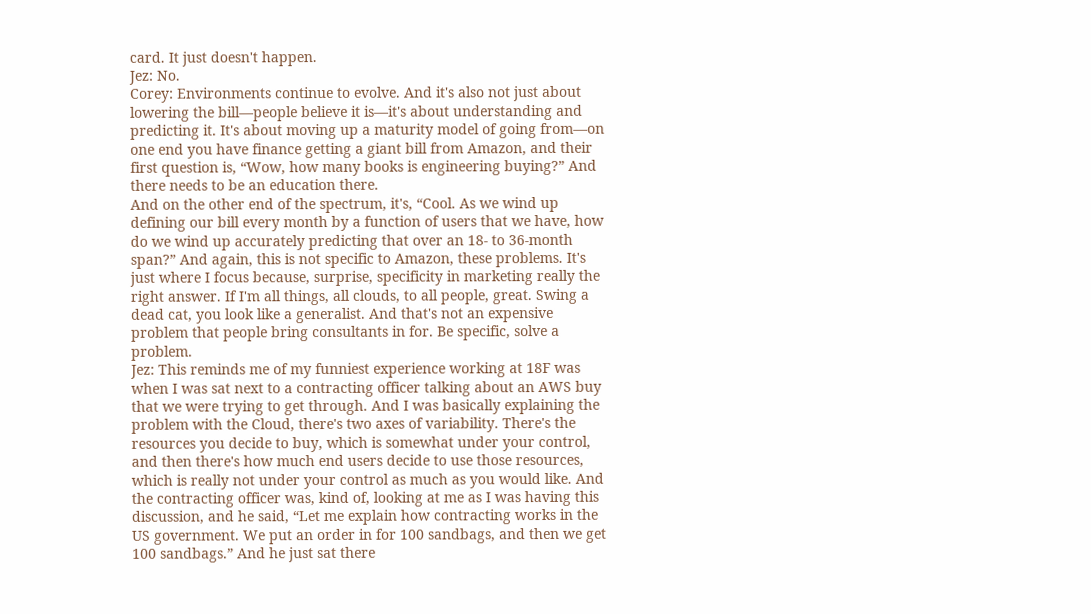card. It just doesn't happen.
Jez: No.
Corey: Environments continue to evolve. And it's also not just about lowering the bill—people believe it is—it's about understanding and predicting it. It's about moving up a maturity model of going from—on one end you have finance getting a giant bill from Amazon, and their first question is, “Wow, how many books is engineering buying?” And there needs to be an education there.
And on the other end of the spectrum, it's, “Cool. As we wind up defining our bill every month by a function of users that we have, how do we wind up accurately predicting that over an 18- to 36-month span?” And again, this is not specific to Amazon, these problems. It's just where I focus because, surprise, specificity in marketing really the right answer. If I'm all things, all clouds, to all people, great. Swing a dead cat, you look like a generalist. And that's not an expensive problem that people bring consultants in for. Be specific, solve a problem.
Jez: This reminds me of my funniest experience working at 18F was when I was sat next to a contracting officer talking about an AWS buy that we were trying to get through. And I was basically explaining the problem with the Cloud, there's two axes of variability. There's the resources you decide to buy, which is somewhat under your control, and then there's how much end users decide to use those resources, which is really not under your control as much as you would like. And the contracting officer was, kind of, looking at me as I was having this discussion, and he said, “Let me explain how contracting works in the US government. We put an order in for 100 sandbags, and then we get 100 sandbags.” And he just sat there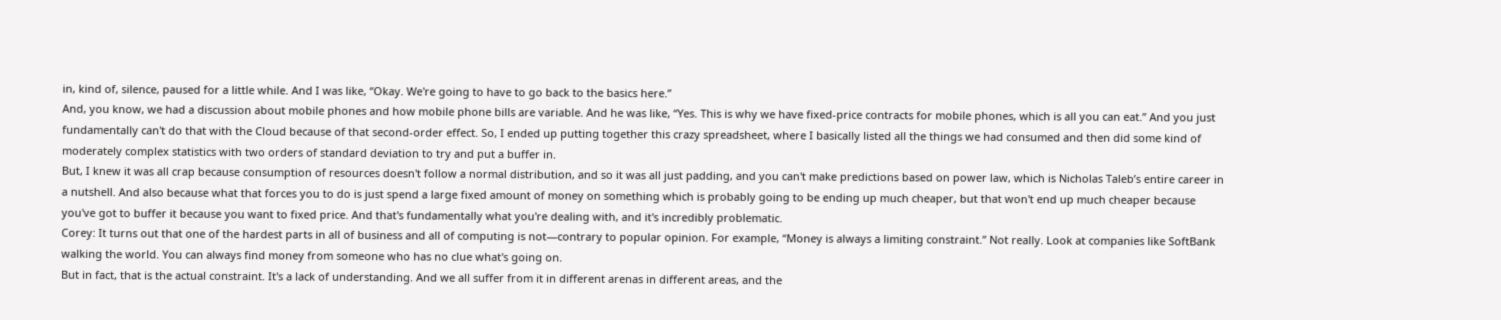in, kind of, silence, paused for a little while. And I was like, “Okay. We're going to have to go back to the basics here.”
And, you know, we had a discussion about mobile phones and how mobile phone bills are variable. And he was like, “Yes. This is why we have fixed-price contracts for mobile phones, which is all you can eat.” And you just fundamentally can't do that with the Cloud because of that second-order effect. So, I ended up putting together this crazy spreadsheet, where I basically listed all the things we had consumed and then did some kind of moderately complex statistics with two orders of standard deviation to try and put a buffer in.
But, I knew it was all crap because consumption of resources doesn't follow a normal distribution, and so it was all just padding, and you can't make predictions based on power law, which is Nicholas Taleb’s entire career in a nutshell. And also because what that forces you to do is just spend a large fixed amount of money on something which is probably going to be ending up much cheaper, but that won't end up much cheaper because you've got to buffer it because you want to fixed price. And that's fundamentally what you're dealing with, and it's incredibly problematic.
Corey: It turns out that one of the hardest parts in all of business and all of computing is not—contrary to popular opinion. For example, “Money is always a limiting constraint.” Not really. Look at companies like SoftBank walking the world. You can always find money from someone who has no clue what's going on.
But in fact, that is the actual constraint. It's a lack of understanding. And we all suffer from it in different arenas in different areas, and the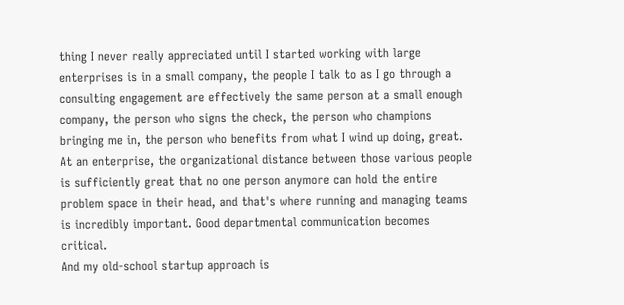thing I never really appreciated until I started working with large enterprises is in a small company, the people I talk to as I go through a consulting engagement are effectively the same person at a small enough company, the person who signs the check, the person who champions bringing me in, the person who benefits from what I wind up doing, great. At an enterprise, the organizational distance between those various people is sufficiently great that no one person anymore can hold the entire problem space in their head, and that's where running and managing teams is incredibly important. Good departmental communication becomes critical.
And my old-school startup approach is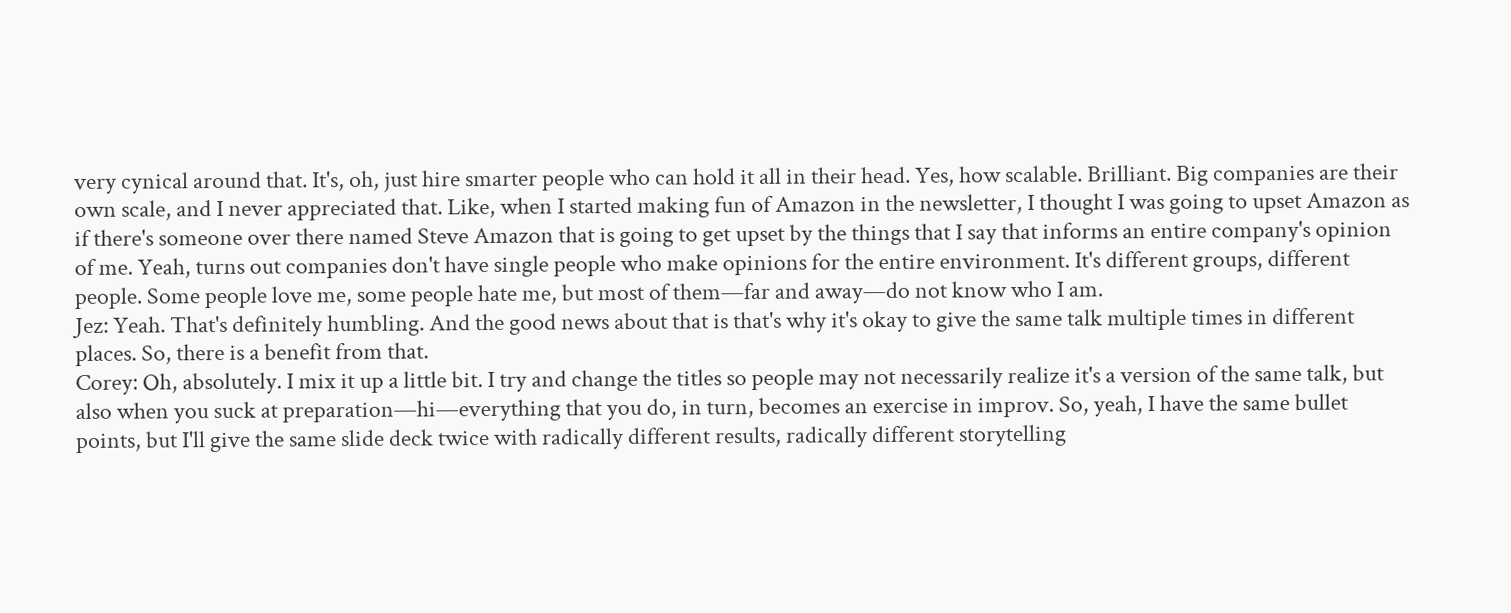very cynical around that. It's, oh, just hire smarter people who can hold it all in their head. Yes, how scalable. Brilliant. Big companies are their own scale, and I never appreciated that. Like, when I started making fun of Amazon in the newsletter, I thought I was going to upset Amazon as if there's someone over there named Steve Amazon that is going to get upset by the things that I say that informs an entire company's opinion of me. Yeah, turns out companies don't have single people who make opinions for the entire environment. It's different groups, different people. Some people love me, some people hate me, but most of them—far and away—do not know who I am.
Jez: Yeah. That's definitely humbling. And the good news about that is that's why it's okay to give the same talk multiple times in different places. So, there is a benefit from that.
Corey: Oh, absolutely. I mix it up a little bit. I try and change the titles so people may not necessarily realize it's a version of the same talk, but also when you suck at preparation—hi—everything that you do, in turn, becomes an exercise in improv. So, yeah, I have the same bullet points, but I'll give the same slide deck twice with radically different results, radically different storytelling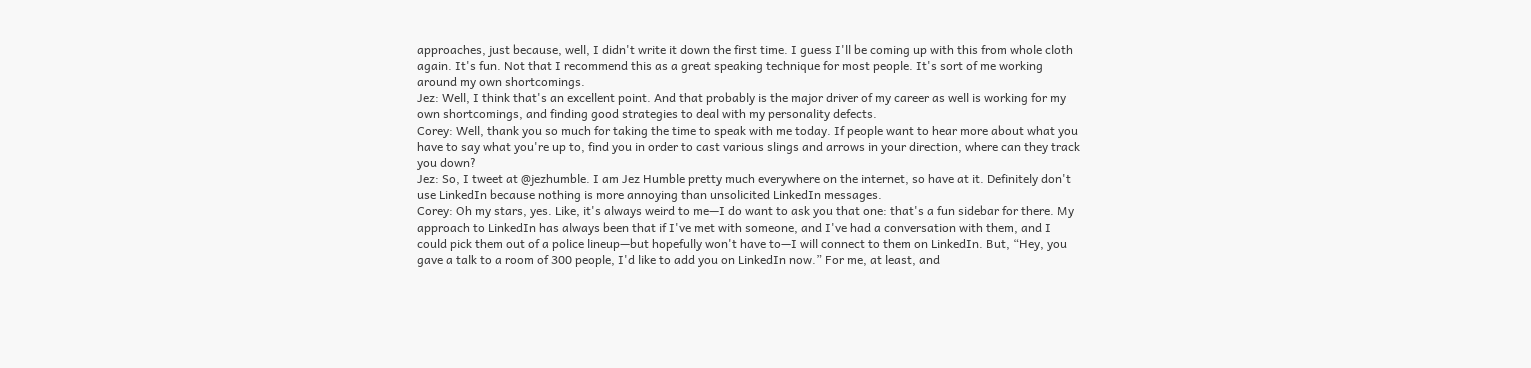approaches, just because, well, I didn't write it down the first time. I guess I'll be coming up with this from whole cloth again. It's fun. Not that I recommend this as a great speaking technique for most people. It's sort of me working around my own shortcomings.
Jez: Well, I think that's an excellent point. And that probably is the major driver of my career as well is working for my own shortcomings, and finding good strategies to deal with my personality defects.
Corey: Well, thank you so much for taking the time to speak with me today. If people want to hear more about what you have to say what you're up to, find you in order to cast various slings and arrows in your direction, where can they track you down?
Jez: So, I tweet at @jezhumble. I am Jez Humble pretty much everywhere on the internet, so have at it. Definitely don't use LinkedIn because nothing is more annoying than unsolicited LinkedIn messages.
Corey: Oh my stars, yes. Like, it's always weird to me—I do want to ask you that one: that's a fun sidebar for there. My approach to LinkedIn has always been that if I've met with someone, and I've had a conversation with them, and I could pick them out of a police lineup—but hopefully won't have to—I will connect to them on LinkedIn. But, “Hey, you gave a talk to a room of 300 people, I'd like to add you on LinkedIn now.” For me, at least, and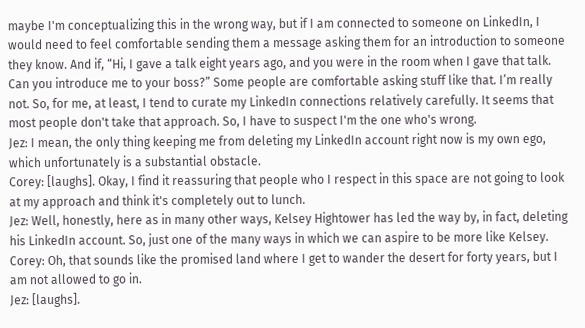maybe I'm conceptualizing this in the wrong way, but if I am connected to someone on LinkedIn, I would need to feel comfortable sending them a message asking them for an introduction to someone they know. And if, “Hi, I gave a talk eight years ago, and you were in the room when I gave that talk. Can you introduce me to your boss?” Some people are comfortable asking stuff like that. I’m really not. So, for me, at least, I tend to curate my LinkedIn connections relatively carefully. It seems that most people don't take that approach. So, I have to suspect I'm the one who's wrong.
Jez: I mean, the only thing keeping me from deleting my LinkedIn account right now is my own ego, which unfortunately is a substantial obstacle.
Corey: [laughs]. Okay, I find it reassuring that people who I respect in this space are not going to look at my approach and think it's completely out to lunch.
Jez: Well, honestly, here as in many other ways, Kelsey Hightower has led the way by, in fact, deleting his LinkedIn account. So, just one of the many ways in which we can aspire to be more like Kelsey.
Corey: Oh, that sounds like the promised land where I get to wander the desert for forty years, but I am not allowed to go in.
Jez: [laughs].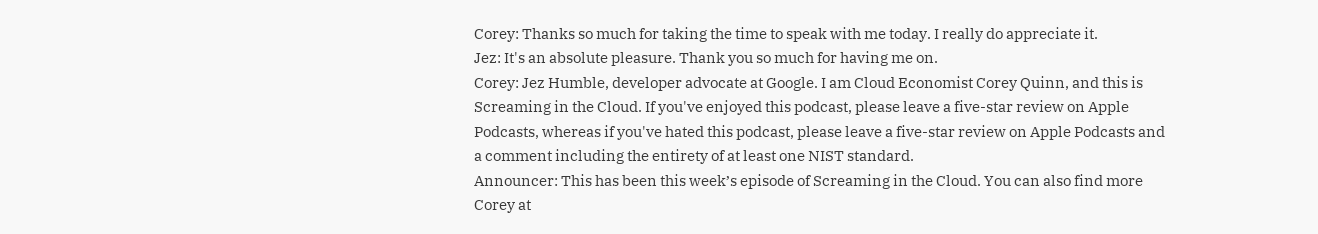Corey: Thanks so much for taking the time to speak with me today. I really do appreciate it.
Jez: It's an absolute pleasure. Thank you so much for having me on.
Corey: Jez Humble, developer advocate at Google. I am Cloud Economist Corey Quinn, and this is Screaming in the Cloud. If you've enjoyed this podcast, please leave a five-star review on Apple Podcasts, whereas if you've hated this podcast, please leave a five-star review on Apple Podcasts and a comment including the entirety of at least one NIST standard.
Announcer: This has been this week’s episode of Screaming in the Cloud. You can also find more Corey at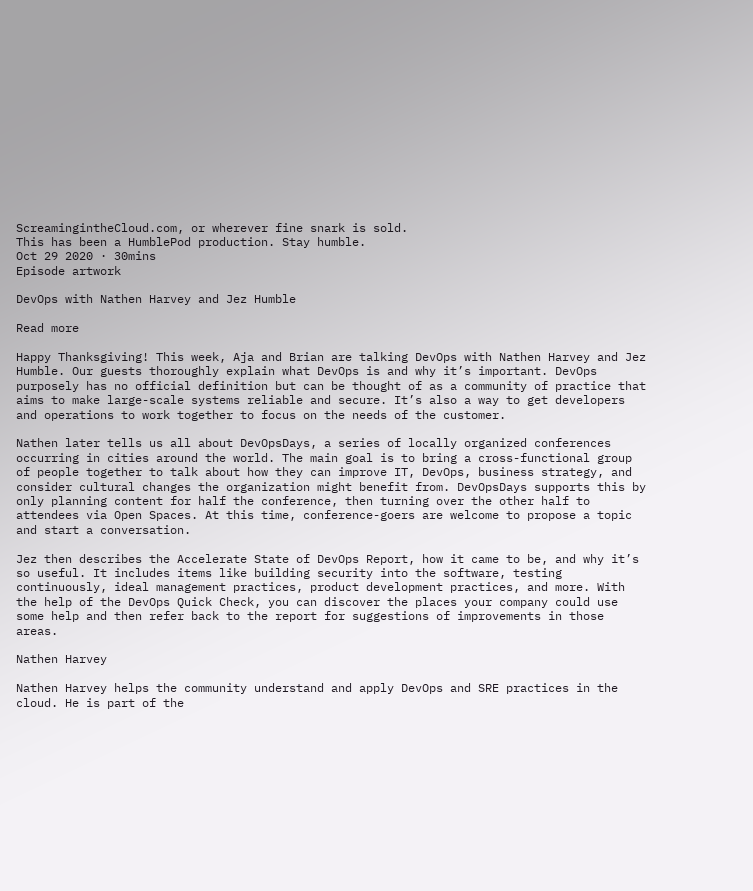ScreamingintheCloud.com, or wherever fine snark is sold.
This has been a HumblePod production. Stay humble.
Oct 29 2020 · 30mins
Episode artwork

DevOps with Nathen Harvey and Jez Humble

Read more

Happy Thanksgiving! This week, Aja and Brian are talking DevOps with Nathen Harvey and Jez Humble. Our guests thoroughly explain what DevOps is and why it’s important. DevOps purposely has no official definition but can be thought of as a community of practice that aims to make large-scale systems reliable and secure. It’s also a way to get developers and operations to work together to focus on the needs of the customer.

Nathen later tells us all about DevOpsDays, a series of locally organized conferences occurring in cities around the world. The main goal is to bring a cross-functional group of people together to talk about how they can improve IT, DevOps, business strategy, and consider cultural changes the organization might benefit from. DevOpsDays supports this by only planning content for half the conference, then turning over the other half to attendees via Open Spaces. At this time, conference-goers are welcome to propose a topic and start a conversation.

Jez then describes the Accelerate State of DevOps Report, how it came to be, and why it’s so useful. It includes items like building security into the software, testing continuously, ideal management practices, product development practices, and more. With the help of the DevOps Quick Check, you can discover the places your company could use some help and then refer back to the report for suggestions of improvements in those areas.

Nathen Harvey

Nathen Harvey helps the community understand and apply DevOps and SRE practices in the cloud. He is part of the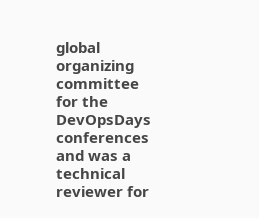global organizing committee for the DevOpsDays conferences and was a technical reviewer for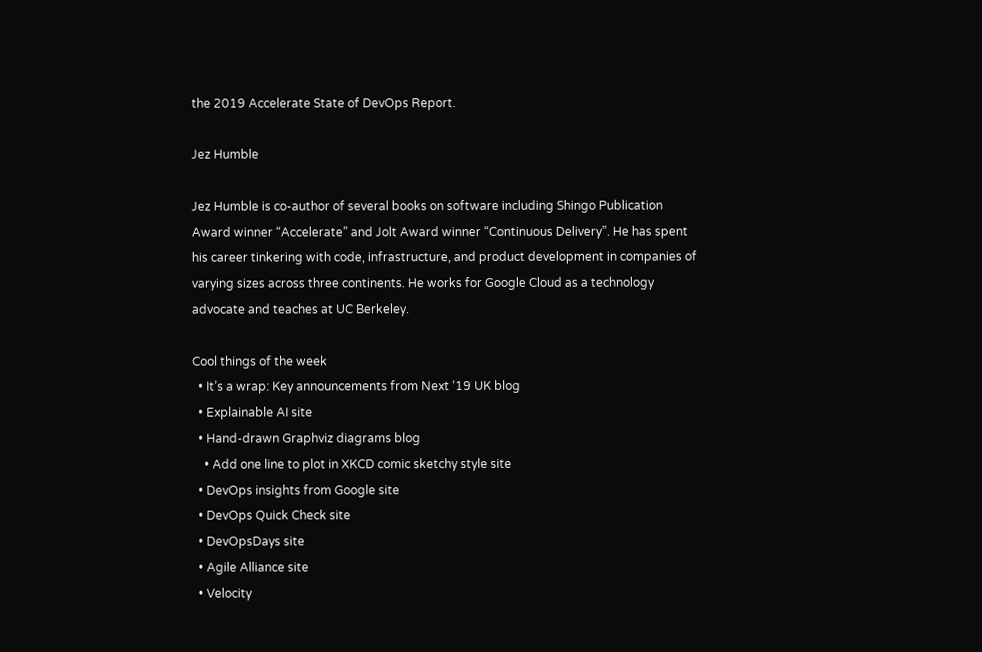the 2019 Accelerate State of DevOps Report.

Jez Humble

Jez Humble is co-author of several books on software including Shingo Publication Award winner “Accelerate” and Jolt Award winner “Continuous Delivery”. He has spent his career tinkering with code, infrastructure, and product development in companies of varying sizes across three continents. He works for Google Cloud as a technology advocate and teaches at UC Berkeley.

Cool things of the week
  • It’s a wrap: Key announcements from Next ‘19 UK blog
  • Explainable AI site
  • Hand-drawn Graphviz diagrams blog
    • Add one line to plot in XKCD comic sketchy style site
  • DevOps insights from Google site
  • DevOps Quick Check site
  • DevOpsDays site
  • Agile Alliance site
  • Velocity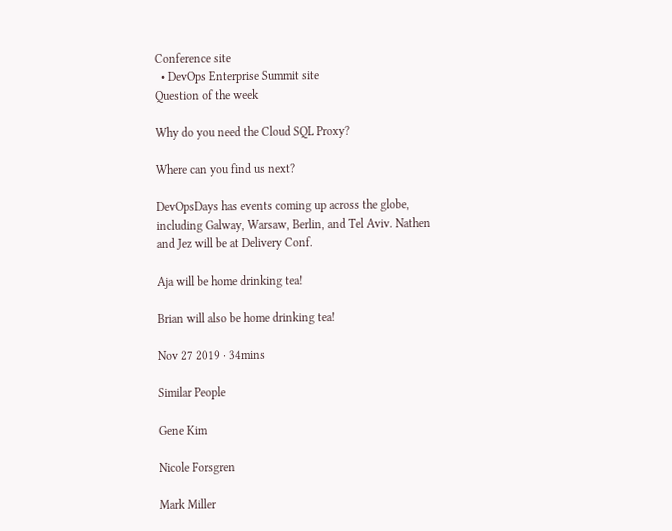Conference site
  • DevOps Enterprise Summit site
Question of the week

Why do you need the Cloud SQL Proxy?

Where can you find us next?

DevOpsDays has events coming up across the globe, including Galway, Warsaw, Berlin, and Tel Aviv. Nathen and Jez will be at Delivery Conf.

Aja will be home drinking tea!

Brian will also be home drinking tea!

Nov 27 2019 · 34mins

Similar People

Gene Kim

Nicole Forsgren

Mark Miller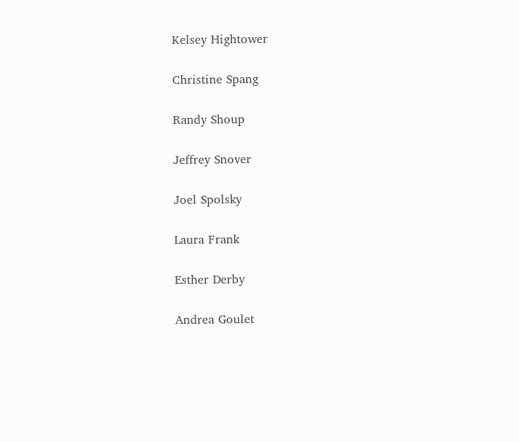Kelsey Hightower

Christine Spang

Randy Shoup

Jeffrey Snover

Joel Spolsky

Laura Frank

Esther Derby

Andrea Goulet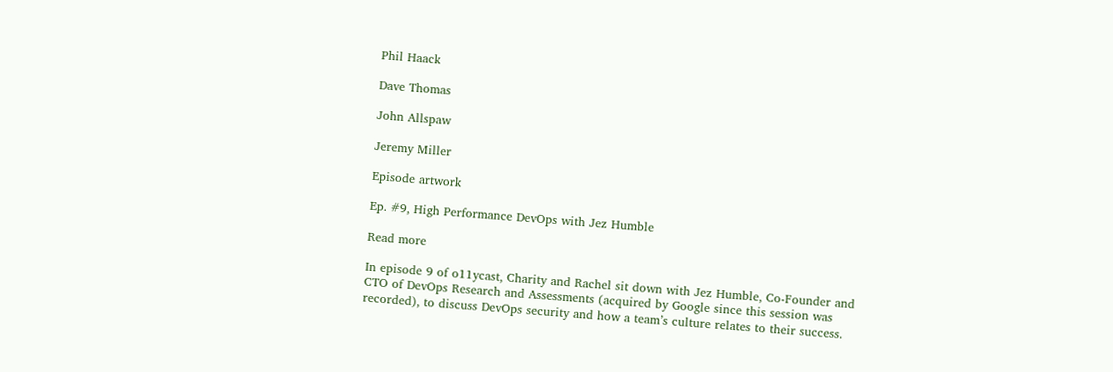Phil Haack

Dave Thomas

John Allspaw

Jeremy Miller

Episode artwork

Ep. #9, High Performance DevOps with Jez Humble

Read more

In episode 9 of o11ycast, Charity and Rachel sit down with Jez Humble, Co-Founder and CTO of DevOps Research and Assessments (acquired by Google since this session was recorded), to discuss DevOps security and how a team’s culture relates to their success.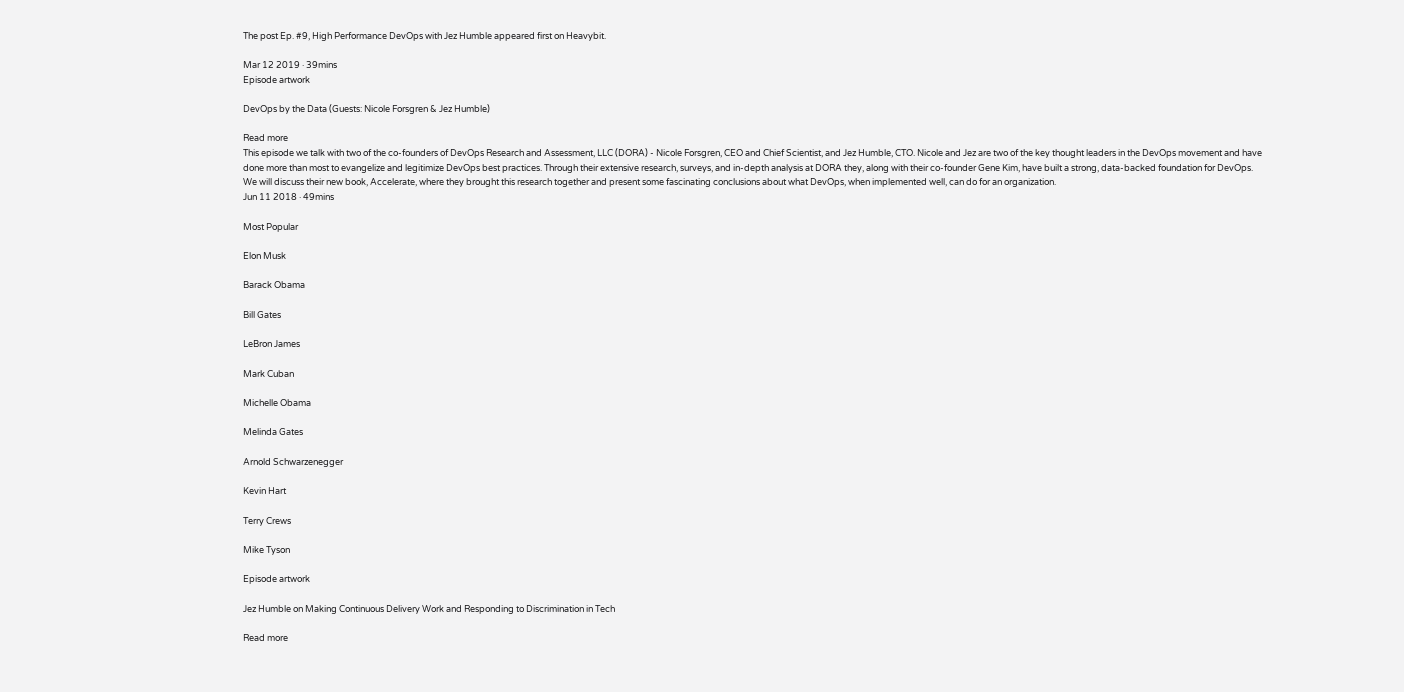The post Ep. #9, High Performance DevOps with Jez Humble appeared first on Heavybit.

Mar 12 2019 · 39mins
Episode artwork

DevOps by the Data (Guests: Nicole Forsgren & Jez Humble)

Read more
This episode we talk with two of the co-founders of DevOps Research and Assessment, LLC (DORA) - Nicole Forsgren, CEO and Chief Scientist, and Jez Humble, CTO. Nicole and Jez are two of the key thought leaders in the DevOps movement and have done more than most to evangelize and legitimize DevOps best practices. Through their extensive research, surveys, and in-depth analysis at DORA they, along with their co-founder Gene Kim, have built a strong, data-backed foundation for DevOps. We will discuss their new book, Accelerate, where they brought this research together and present some fascinating conclusions about what DevOps, when implemented well, can do for an organization.
Jun 11 2018 · 49mins

Most Popular

Elon Musk

Barack Obama

Bill Gates

LeBron James

Mark Cuban

Michelle Obama

Melinda Gates

Arnold Schwarzenegger

Kevin Hart

Terry Crews

Mike Tyson

Episode artwork

Jez Humble on Making Continuous Delivery Work and Responding to Discrimination in Tech

Read more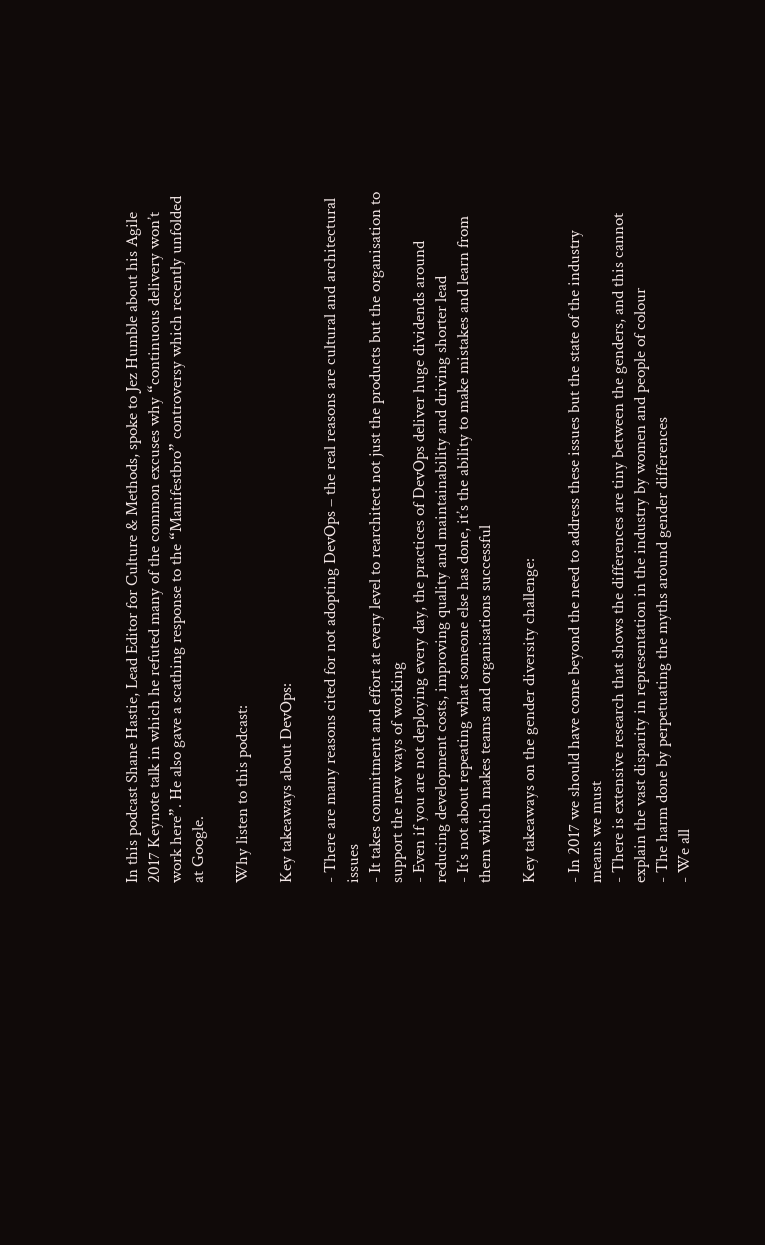In this podcast Shane Hastie, Lead Editor for Culture & Methods, spoke to Jez Humble about his Agile 2017 Keynote talk in which he refuted many of the common excuses why “continuous delivery won’t work here”. He also gave a scathing response to the “Manifestbro” controversy which recently unfolded at Google.

Why listen to this podcast:

Key takeaways about DevOps:

- There are many reasons cited for not adopting DevOps – the real reasons are cultural and architectural issues
- It takes commitment and effort at every level to rearchitect not just the products but the organisation to support the new ways of working
- Even if you are not deploying every day, the practices of DevOps deliver huge dividends around reducing development costs, improving quality and maintainability and driving shorter lead
- It’s not about repeating what someone else has done, it’s the ability to make mistakes and learn from them which makes teams and organisations successful

Key takeaways on the gender diversity challenge:

- In 2017 we should have come beyond the need to address these issues but the state of the industry means we must
- There is extensive research that shows the differences are tiny between the genders, and this cannot explain the vast disparity in representation in the industry by women and people of colour
- The harm done by perpetuating the myths around gender differences
- We all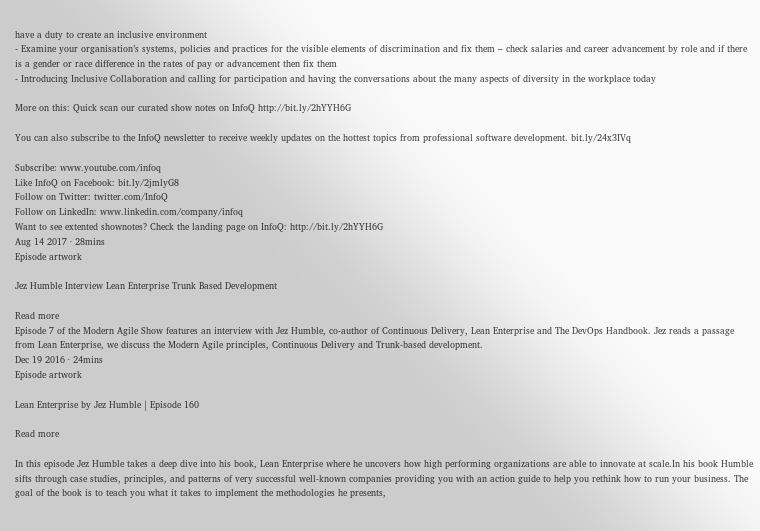have a duty to create an inclusive environment
- Examine your organisation’s systems, policies and practices for the visible elements of discrimination and fix them – check salaries and career advancement by role and if there is a gender or race difference in the rates of pay or advancement then fix them
- Introducing Inclusive Collaboration and calling for participation and having the conversations about the many aspects of diversity in the workplace today

More on this: Quick scan our curated show notes on InfoQ http://bit.ly/2hYYH6G

You can also subscribe to the InfoQ newsletter to receive weekly updates on the hottest topics from professional software development. bit.ly/24x3IVq

Subscribe: www.youtube.com/infoq
Like InfoQ on Facebook: bit.ly/2jmlyG8
Follow on Twitter: twitter.com/InfoQ
Follow on LinkedIn: www.linkedin.com/company/infoq
Want to see extented shownotes? Check the landing page on InfoQ: http://bit.ly/2hYYH6G
Aug 14 2017 · 28mins
Episode artwork

Jez Humble Interview Lean Enterprise Trunk Based Development

Read more
Episode 7 of the Modern Agile Show features an interview with Jez Humble, co-author of Continuous Delivery, Lean Enterprise and The DevOps Handbook. Jez reads a passage from Lean Enterprise, we discuss the Modern Agile principles, Continuous Delivery and Trunk-based development.
Dec 19 2016 · 24mins
Episode artwork

Lean Enterprise by Jez Humble | Episode 160

Read more

In this episode Jez Humble takes a deep dive into his book, Lean Enterprise where he uncovers how high performing organizations are able to innovate at scale.In his book Humble sifts through case studies, principles, and patterns of very successful well-known companies providing you with an action guide to help you rethink how to run your business. The goal of the book is to teach you what it takes to implement the methodologies he presents,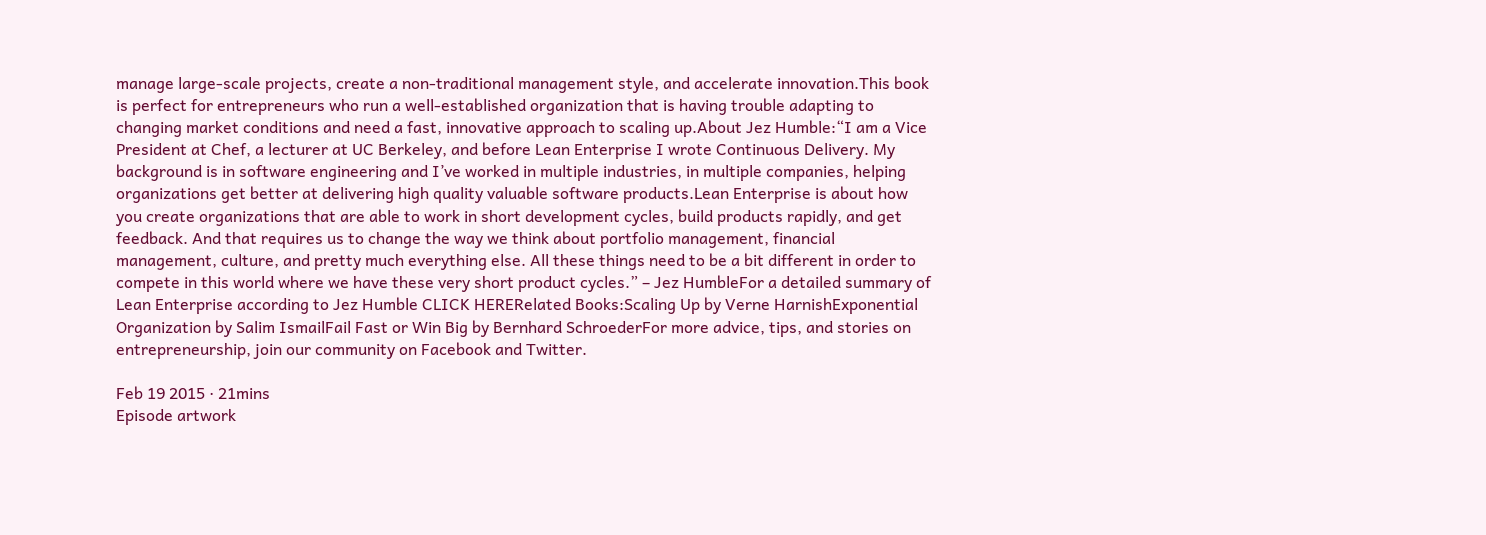manage large-scale projects, create a non-traditional management style, and accelerate innovation.This book is perfect for entrepreneurs who run a well-established organization that is having trouble adapting to changing market conditions and need a fast, innovative approach to scaling up.About Jez Humble:“I am a Vice President at Chef, a lecturer at UC Berkeley, and before Lean Enterprise I wrote Continuous Delivery. My background is in software engineering and I’ve worked in multiple industries, in multiple companies, helping organizations get better at delivering high quality valuable software products.Lean Enterprise is about how you create organizations that are able to work in short development cycles, build products rapidly, and get feedback. And that requires us to change the way we think about portfolio management, financial management, culture, and pretty much everything else. All these things need to be a bit different in order to compete in this world where we have these very short product cycles.” – Jez HumbleFor a detailed summary of Lean Enterprise according to Jez Humble CLICK HERERelated Books:Scaling Up by Verne HarnishExponential Organization by Salim IsmailFail Fast or Win Big by Bernhard SchroederFor more advice, tips, and stories on entrepreneurship, join our community on Facebook and Twitter.

Feb 19 2015 · 21mins
Episode artwork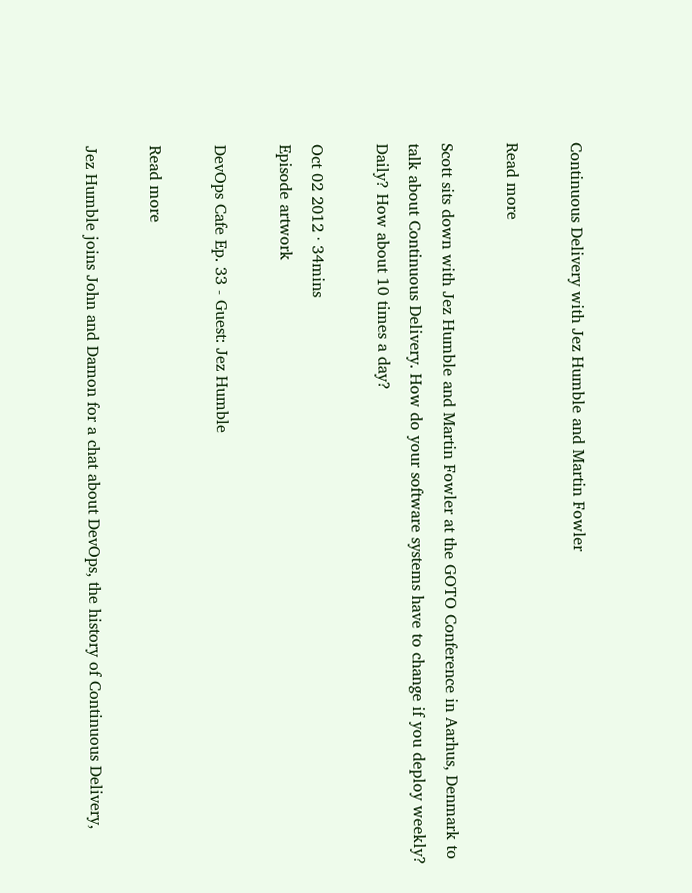Continuous Delivery with Jez Humble and Martin Fowler

Read more

Scott sits down with Jez Humble and Martin Fowler at the GOTO Conference in Aarhus, Denmark to talk about Continuous Delivery. How do your software systems have to change if you deploy weekly? Daily? How about 10 times a day?

Oct 02 2012 · 34mins
Episode artwork

DevOps Cafe Ep. 33 - Guest: Jez Humble

Read more

Jez Humble joins John and Damon for a chat about DevOps, the history of Continuous Delivery,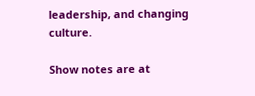leadership, and changing culture.

Show notes are at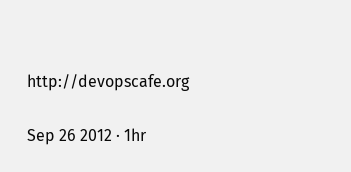http://devopscafe.org

Sep 26 2012 · 1hr